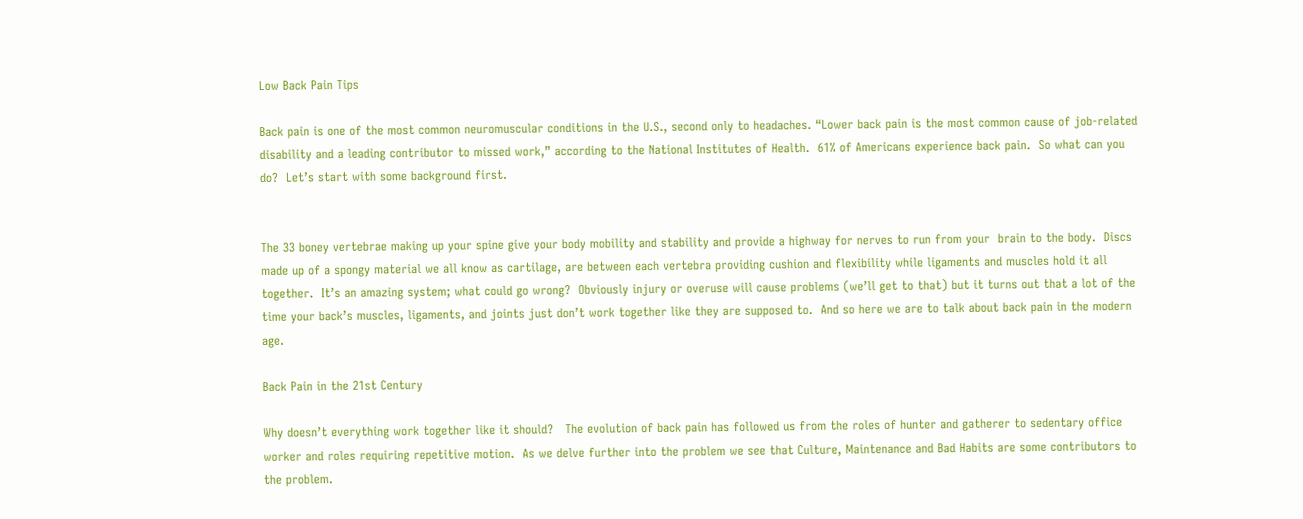Low Back Pain Tips

Back pain is one of the most common neuromuscular conditions in the U.S., second only to headaches. “Lower back pain is the most common cause of job-related disability and a leading contributor to missed work,” according to the National Institutes of Health.  61% of Americans experience back pain.  So what can you do?  Let’s start with some background first.


The 33 boney vertebrae making up your spine give your body mobility and stability and provide a highway for nerves to run from your  brain to the body.  Discs made up of a spongy material we all know as cartilage, are between each vertebra providing cushion and flexibility while ligaments and muscles hold it all together.  It’s an amazing system; what could go wrong?  Obviously injury or overuse will cause problems (we’ll get to that) but it turns out that a lot of the time your back’s muscles, ligaments, and joints just don’t work together like they are supposed to.  And so here we are to talk about back pain in the modern age.

Back Pain in the 21st Century

Why doesn’t everything work together like it should?   The evolution of back pain has followed us from the roles of hunter and gatherer to sedentary office worker and roles requiring repetitive motion.  As we delve further into the problem we see that Culture, Maintenance and Bad Habits are some contributors to the problem.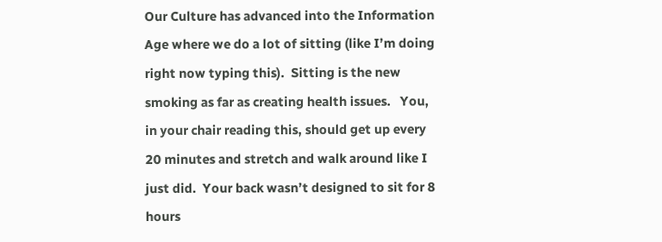Our Culture has advanced into the Information Age where we do a lot of sitting (like I’m doing right now typing this).  Sitting is the new smoking as far as creating health issues.   You, in your chair reading this, should get up every 20 minutes and stretch and walk around like I just did.  Your back wasn’t designed to sit for 8 hours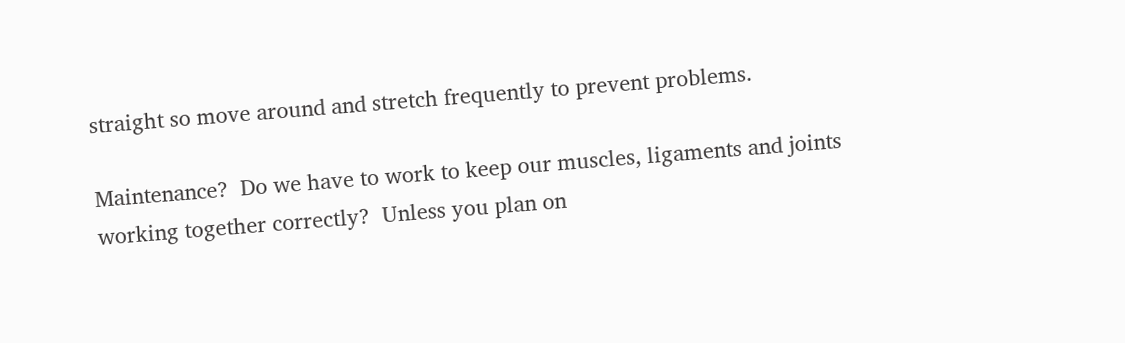straight so move around and stretch frequently to prevent problems.

Maintenance?  Do we have to work to keep our muscles, ligaments and joints working together correctly?  Unless you plan on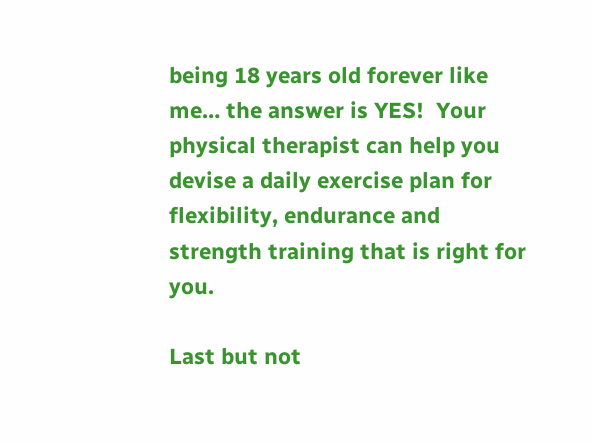being 18 years old forever like me… the answer is YES!  Your physical therapist can help you devise a daily exercise plan for flexibility, endurance and strength training that is right for you.

Last but not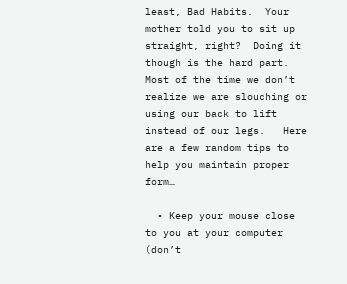least, Bad Habits.  Your mother told you to sit up straight, right?  Doing it though is the hard part.  Most of the time we don’t realize we are slouching or using our back to lift instead of our legs.   Here are a few random tips to help you maintain proper form…

  • Keep your mouse close to you at your computer (don’t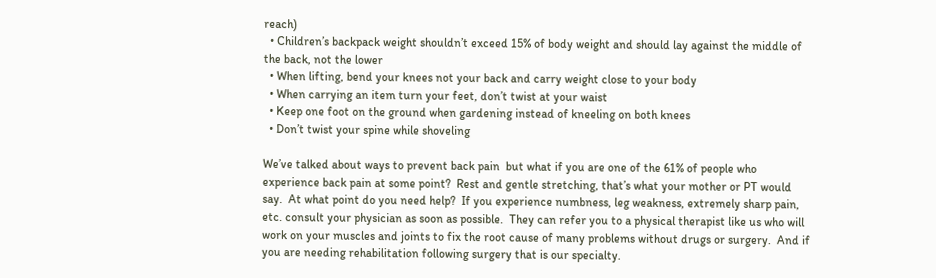reach)
  • Children’s backpack weight shouldn’t exceed 15% of body weight and should lay against the middle of the back, not the lower
  • When lifting, bend your knees not your back and carry weight close to your body
  • When carrying an item turn your feet, don’t twist at your waist
  • Keep one foot on the ground when gardening instead of kneeling on both knees
  • Don’t twist your spine while shoveling

We’ve talked about ways to prevent back pain  but what if you are one of the 61% of people who experience back pain at some point?  Rest and gentle stretching, that’s what your mother or PT would say.  At what point do you need help?  If you experience numbness, leg weakness, extremely sharp pain, etc. consult your physician as soon as possible.  They can refer you to a physical therapist like us who will work on your muscles and joints to fix the root cause of many problems without drugs or surgery.  And if you are needing rehabilitation following surgery that is our specialty.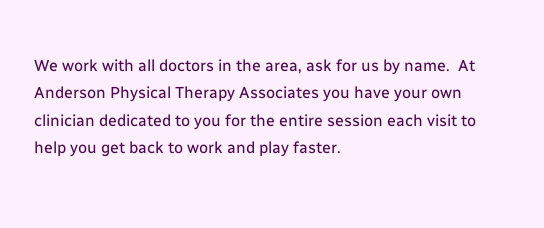We work with all doctors in the area, ask for us by name.  At Anderson Physical Therapy Associates you have your own clinician dedicated to you for the entire session each visit to help you get back to work and play faster.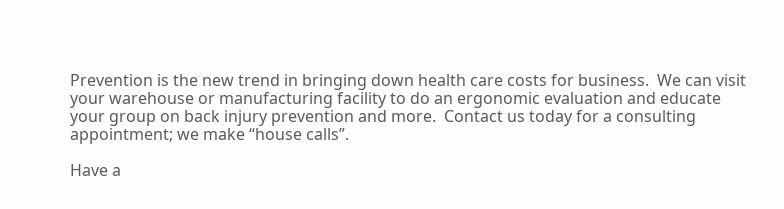Prevention is the new trend in bringing down health care costs for business.  We can visit your warehouse or manufacturing facility to do an ergonomic evaluation and educate your group on back injury prevention and more.  Contact us today for a consulting appointment; we make “house calls”.

Have a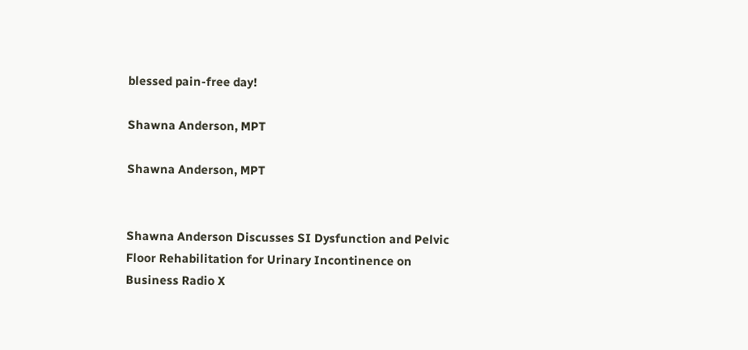blessed pain-free day!

Shawna Anderson, MPT

Shawna Anderson, MPT


Shawna Anderson Discusses SI Dysfunction and Pelvic Floor Rehabilitation for Urinary Incontinence on Business Radio X